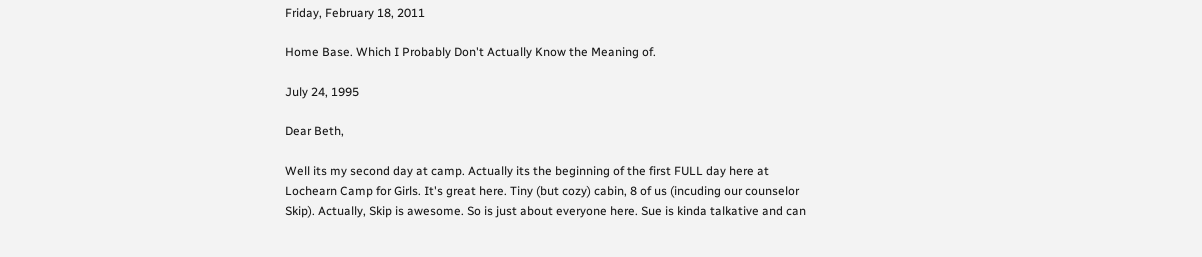Friday, February 18, 2011

Home Base. Which I Probably Don't Actually Know the Meaning of.

July 24, 1995

Dear Beth,

Well its my second day at camp. Actually its the beginning of the first FULL day here at Lochearn Camp for Girls. It's great here. Tiny (but cozy) cabin, 8 of us (incuding our counselor Skip). Actually, Skip is awesome. So is just about everyone here. Sue is kinda talkative and can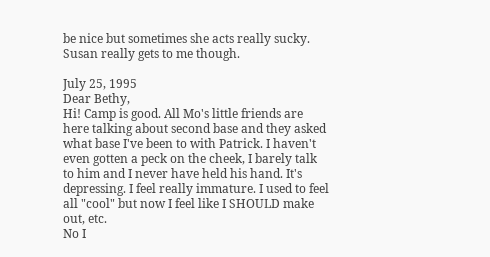be nice but sometimes she acts really sucky. Susan really gets to me though.

July 25, 1995
Dear Bethy,
Hi! Camp is good. All Mo's little friends are here talking about second base and they asked what base I've been to with Patrick. I haven't even gotten a peck on the cheek, I barely talk to him and I never have held his hand. It's depressing. I feel really immature. I used to feel all "cool" but now I feel like I SHOULD make out, etc.
No I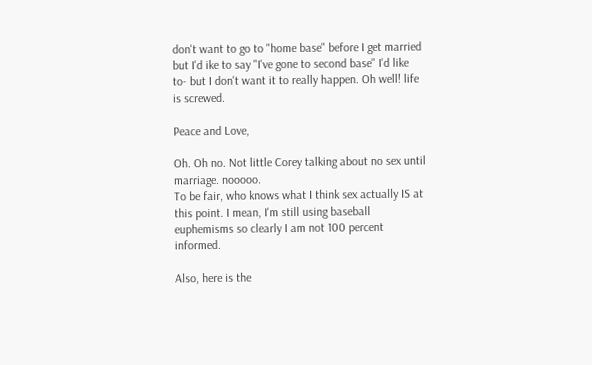don't want to go to "home base" before I get married but I'd ike to say "I've gone to second base" I'd like to- but I don't want it to really happen. Oh well! life is screwed.

Peace and Love,

Oh. Oh no. Not little Corey talking about no sex until marriage. nooooo.
To be fair, who knows what I think sex actually IS at this point. I mean, I'm still using baseball euphemisms so clearly I am not 100 percent informed.

Also, here is the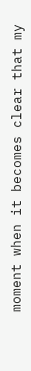moment when it becomes clear that my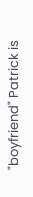"boyfriend" Patrick is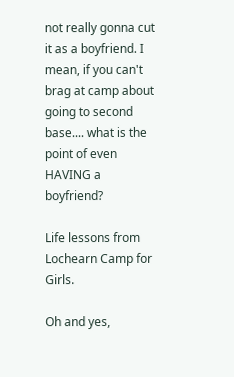not really gonna cut it as a boyfriend. I mean, if you can't brag at camp about going to second base.... what is the point of even HAVING a boyfriend?

Life lessons from Lochearn Camp for Girls.

Oh and yes,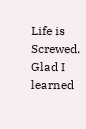Life is Screwed. Glad I learned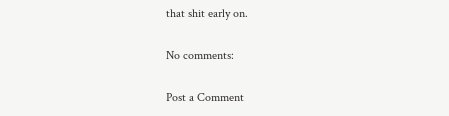that shit early on.

No comments:

Post a Comment